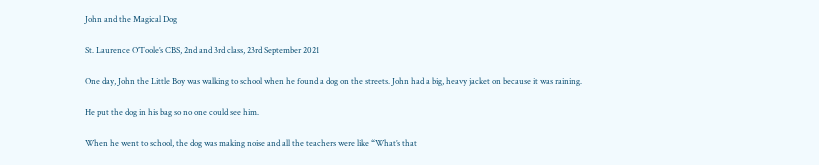John and the Magical Dog

St. Laurence O’Toole’s CBS, 2nd and 3rd class, 23rd September 2021

One day, John the Little Boy was walking to school when he found a dog on the streets. John had a big, heavy jacket on because it was raining.

He put the dog in his bag so no one could see him.

When he went to school, the dog was making noise and all the teachers were like “What’s that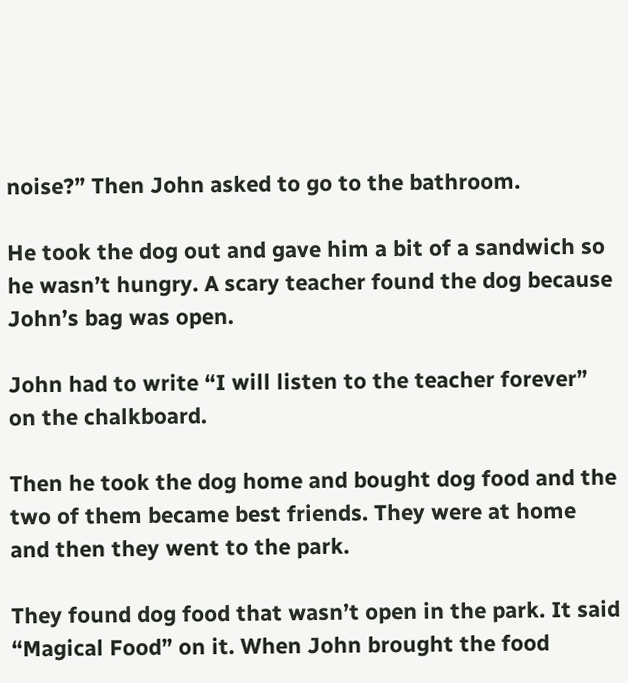noise?” Then John asked to go to the bathroom.

He took the dog out and gave him a bit of a sandwich so he wasn’t hungry. A scary teacher found the dog because John’s bag was open.

John had to write “I will listen to the teacher forever” on the chalkboard.

Then he took the dog home and bought dog food and the two of them became best friends. They were at home and then they went to the park.

They found dog food that wasn’t open in the park. It said “Magical Food” on it. When John brought the food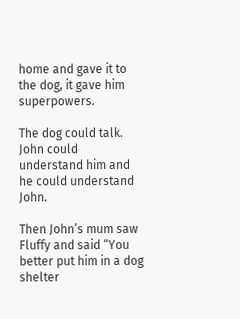home and gave it to the dog, it gave him superpowers.

The dog could talk. John could understand him and he could understand John.

Then John’s mum saw Fluffy and said “You better put him in a dog shelter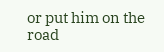or put him on the road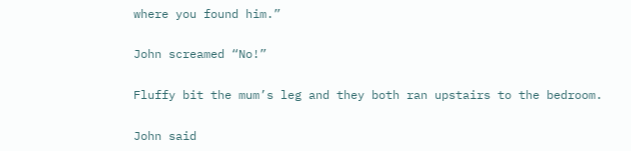where you found him.”

John screamed “No!”

Fluffy bit the mum’s leg and they both ran upstairs to the bedroom.

John said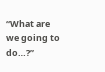“What are we going to do…?”